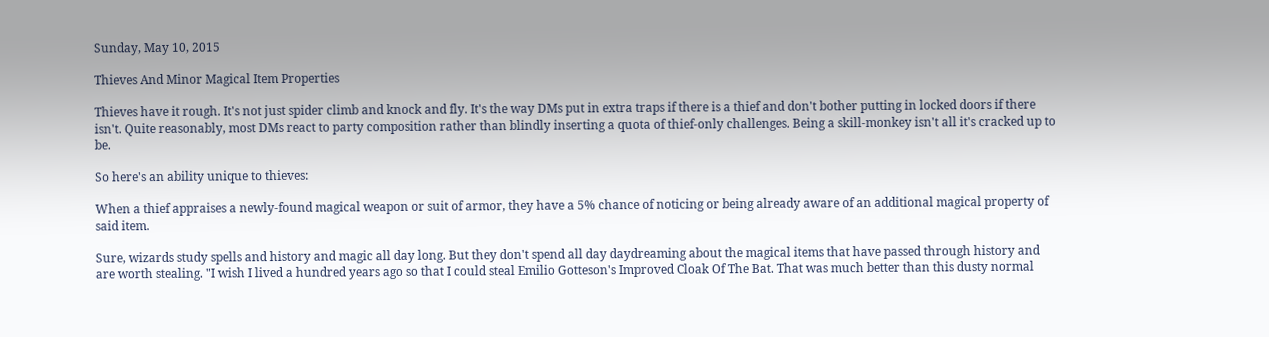Sunday, May 10, 2015

Thieves And Minor Magical Item Properties

Thieves have it rough. It's not just spider climb and knock and fly. It's the way DMs put in extra traps if there is a thief and don't bother putting in locked doors if there isn't. Quite reasonably, most DMs react to party composition rather than blindly inserting a quota of thief-only challenges. Being a skill-monkey isn't all it's cracked up to be.

So here's an ability unique to thieves:

When a thief appraises a newly-found magical weapon or suit of armor, they have a 5% chance of noticing or being already aware of an additional magical property of said item.

Sure, wizards study spells and history and magic all day long. But they don't spend all day daydreaming about the magical items that have passed through history and are worth stealing. "I wish I lived a hundred years ago so that I could steal Emilio Gotteson's Improved Cloak Of The Bat. That was much better than this dusty normal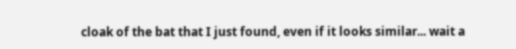cloak of the bat that I just found, even if it looks similar... wait a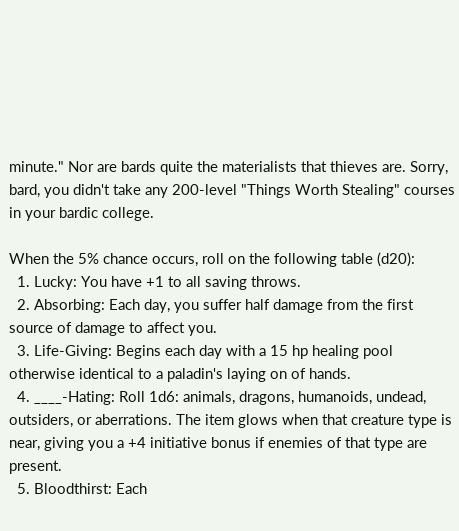minute." Nor are bards quite the materialists that thieves are. Sorry, bard, you didn't take any 200-level "Things Worth Stealing" courses in your bardic college.

When the 5% chance occurs, roll on the following table (d20):
  1. Lucky: You have +1 to all saving throws.
  2. Absorbing: Each day, you suffer half damage from the first source of damage to affect you.
  3. Life-Giving: Begins each day with a 15 hp healing pool otherwise identical to a paladin's laying on of hands.
  4. ____-Hating: Roll 1d6: animals, dragons, humanoids, undead, outsiders, or aberrations. The item glows when that creature type is near, giving you a +4 initiative bonus if enemies of that type are present.
  5. Bloodthirst: Each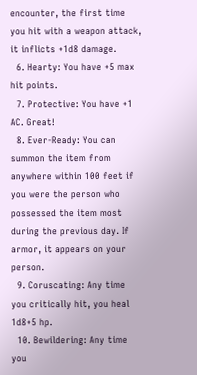encounter, the first time you hit with a weapon attack, it inflicts +1d8 damage.
  6. Hearty: You have +5 max hit points.
  7. Protective: You have +1 AC. Great!
  8. Ever-Ready: You can summon the item from anywhere within 100 feet if you were the person who possessed the item most during the previous day. If armor, it appears on your person.
  9. Coruscating: Any time you critically hit, you heal 1d8+5 hp.
  10. Bewildering: Any time you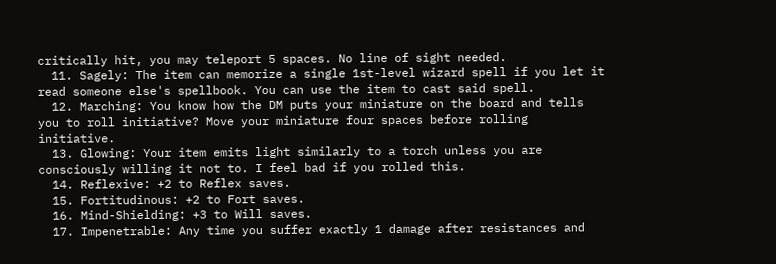critically hit, you may teleport 5 spaces. No line of sight needed.
  11. Sagely: The item can memorize a single 1st-level wizard spell if you let it read someone else's spellbook. You can use the item to cast said spell.
  12. Marching: You know how the DM puts your miniature on the board and tells you to roll initiative? Move your miniature four spaces before rolling initiative.
  13. Glowing: Your item emits light similarly to a torch unless you are consciously willing it not to. I feel bad if you rolled this.
  14. Reflexive: +2 to Reflex saves.
  15. Fortitudinous: +2 to Fort saves.
  16. Mind-Shielding: +3 to Will saves.
  17. Impenetrable: Any time you suffer exactly 1 damage after resistances and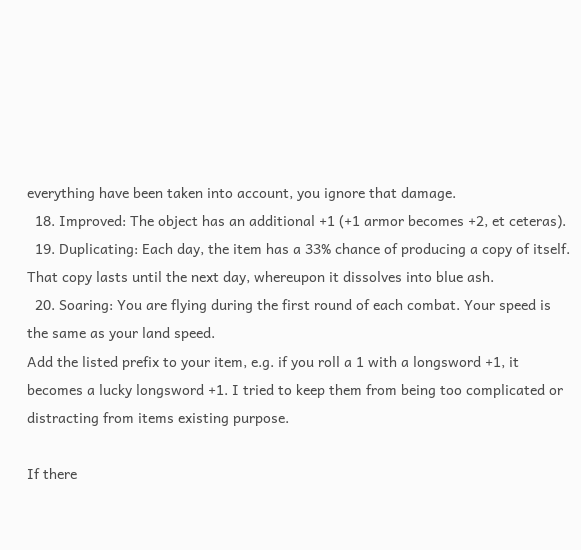everything have been taken into account, you ignore that damage.
  18. Improved: The object has an additional +1 (+1 armor becomes +2, et ceteras).
  19. Duplicating: Each day, the item has a 33% chance of producing a copy of itself. That copy lasts until the next day, whereupon it dissolves into blue ash.
  20. Soaring: You are flying during the first round of each combat. Your speed is the same as your land speed.
Add the listed prefix to your item, e.g. if you roll a 1 with a longsword +1, it becomes a lucky longsword +1. I tried to keep them from being too complicated or distracting from items existing purpose.

If there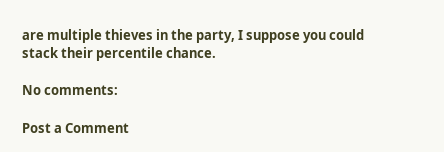are multiple thieves in the party, I suppose you could stack their percentile chance.

No comments:

Post a Comment